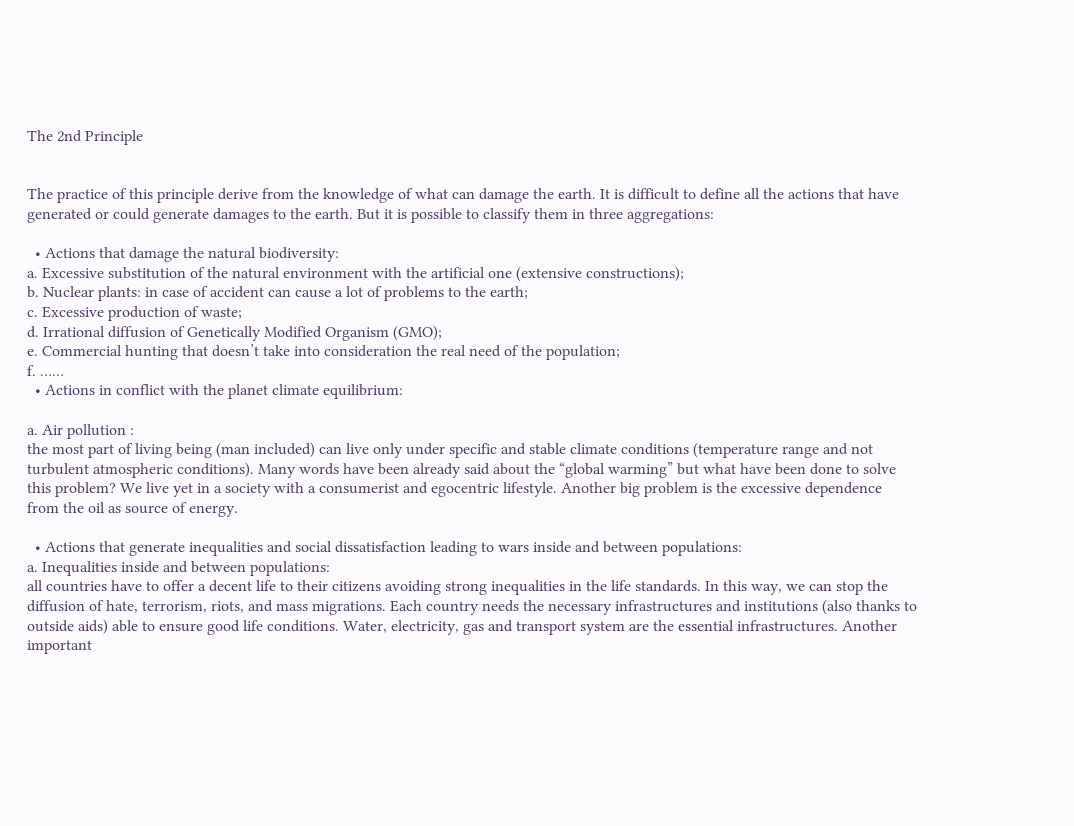The 2nd Principle


The practice of this principle derive from the knowledge of what can damage the earth. It is difficult to define all the actions that have generated or could generate damages to the earth. But it is possible to classify them in three aggregations:

  • Actions that damage the natural biodiversity:
a. Excessive substitution of the natural environment with the artificial one (extensive constructions);
b. Nuclear plants: in case of accident can cause a lot of problems to the earth;
c. Excessive production of waste;
d. Irrational diffusion of Genetically Modified Organism (GMO);
e. Commercial hunting that doesn’t take into consideration the real need of the population;
f. ……
  • Actions in conflict with the planet climate equilibrium:

a. Air pollution :
the most part of living being (man included) can live only under specific and stable climate conditions (temperature range and not turbulent atmospheric conditions). Many words have been already said about the “global warming” but what have been done to solve this problem? We live yet in a society with a consumerist and egocentric lifestyle. Another big problem is the excessive dependence from the oil as source of energy.

  • Actions that generate inequalities and social dissatisfaction leading to wars inside and between populations:
a. Inequalities inside and between populations:
all countries have to offer a decent life to their citizens avoiding strong inequalities in the life standards. In this way, we can stop the diffusion of hate, terrorism, riots, and mass migrations. Each country needs the necessary infrastructures and institutions (also thanks to outside aids) able to ensure good life conditions. Water, electricity, gas and transport system are the essential infrastructures. Another important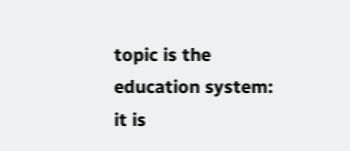topic is the education system: it is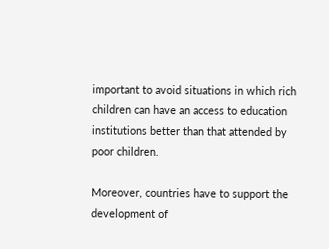important to avoid situations in which rich children can have an access to education institutions better than that attended by poor children.

Moreover, countries have to support the development of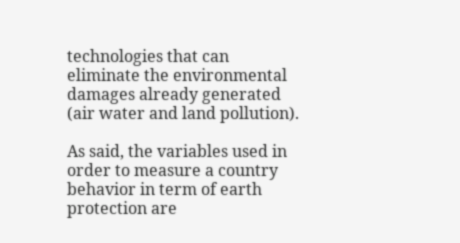technologies that can eliminate the environmental damages already generated (air water and land pollution).

As said, the variables used in order to measure a country behavior in term of earth protection are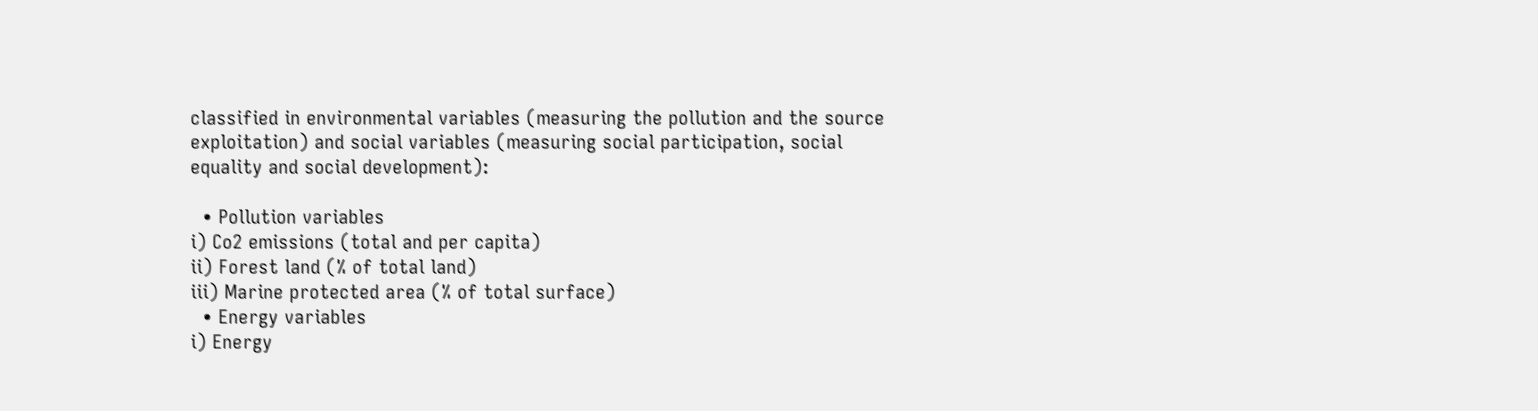classified in environmental variables (measuring the pollution and the source exploitation) and social variables (measuring social participation, social equality and social development):

  • Pollution variables
i) Co2 emissions (total and per capita)
ii) Forest land (% of total land)
iii) Marine protected area (% of total surface)
  • Energy variables
i) Energy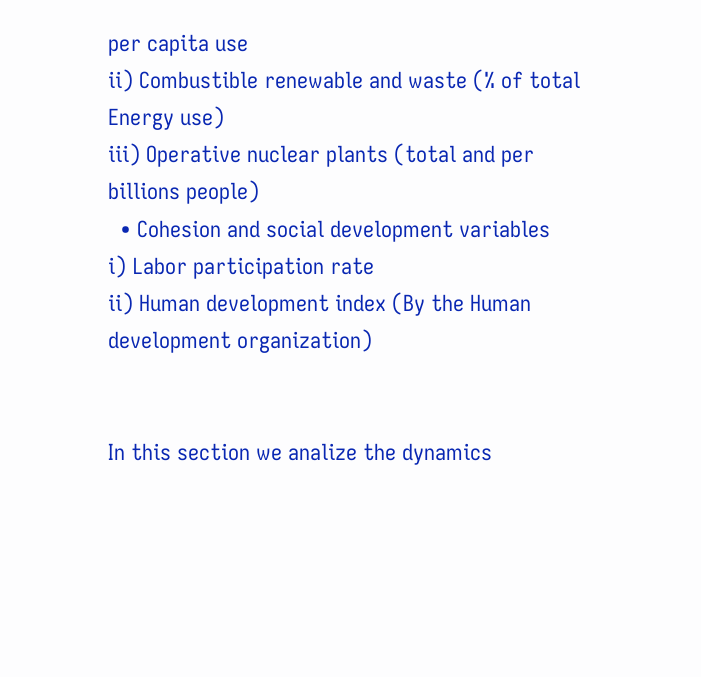per capita use
ii) Combustible renewable and waste (% of total Energy use)
iii) Operative nuclear plants (total and per billions people)
  • Cohesion and social development variables
i) Labor participation rate
ii) Human development index (By the Human development organization)


In this section we analize the dynamics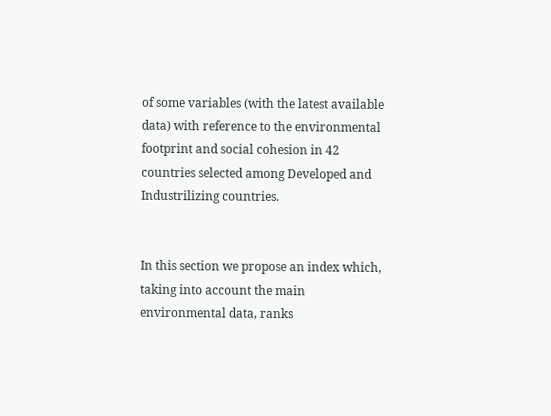of some variables (with the latest available data) with reference to the environmental footprint and social cohesion in 42 countries selected among Developed and Industrilizing countries.


In this section we propose an index which, taking into account the main environmental data, ranks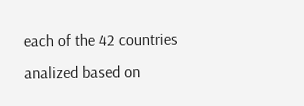each of the 42 countries analized based on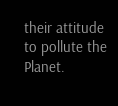their attitude to pollute the Planet.